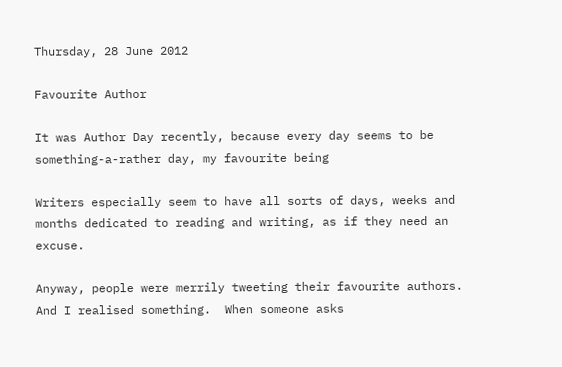Thursday, 28 June 2012

Favourite Author

It was Author Day recently, because every day seems to be something-a-rather day, my favourite being

Writers especially seem to have all sorts of days, weeks and months dedicated to reading and writing, as if they need an excuse.

Anyway, people were merrily tweeting their favourite authors.  And I realised something.  When someone asks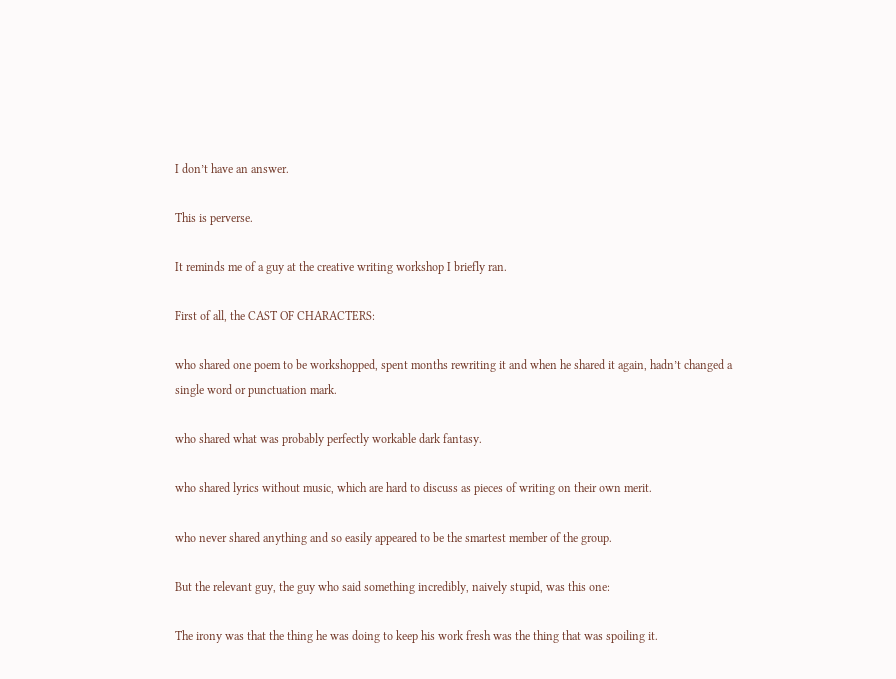I don’t have an answer.

This is perverse.

It reminds me of a guy at the creative writing workshop I briefly ran.

First of all, the CAST OF CHARACTERS:

who shared one poem to be workshopped, spent months rewriting it and when he shared it again, hadn’t changed a single word or punctuation mark.

who shared what was probably perfectly workable dark fantasy.

who shared lyrics without music, which are hard to discuss as pieces of writing on their own merit.

who never shared anything and so easily appeared to be the smartest member of the group.

But the relevant guy, the guy who said something incredibly, naively stupid, was this one:

The irony was that the thing he was doing to keep his work fresh was the thing that was spoiling it.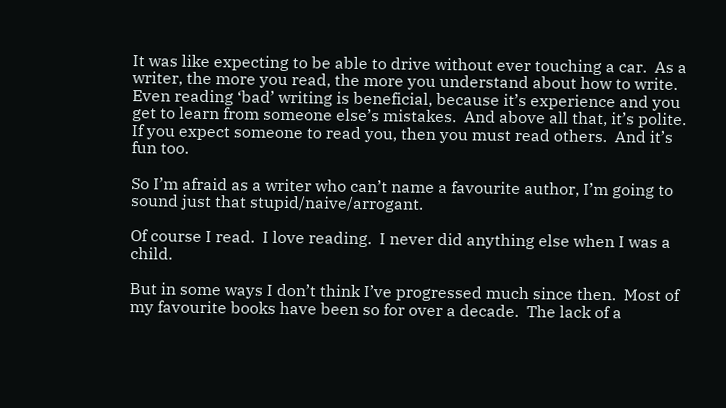It was like expecting to be able to drive without ever touching a car.  As a writer, the more you read, the more you understand about how to write.  Even reading ‘bad’ writing is beneficial, because it’s experience and you get to learn from someone else’s mistakes.  And above all that, it’s polite.  If you expect someone to read you, then you must read others.  And it’s fun too.

So I’m afraid as a writer who can’t name a favourite author, I’m going to sound just that stupid/naive/arrogant.

Of course I read.  I love reading.  I never did anything else when I was a child.

But in some ways I don’t think I’ve progressed much since then.  Most of my favourite books have been so for over a decade.  The lack of a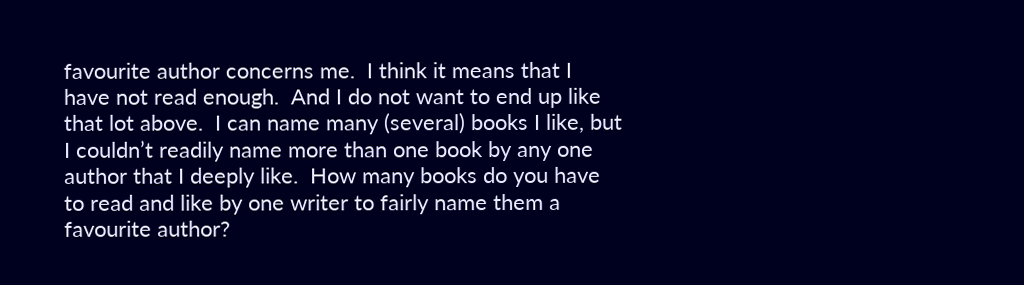favourite author concerns me.  I think it means that I have not read enough.  And I do not want to end up like that lot above.  I can name many (several) books I like, but I couldn’t readily name more than one book by any one author that I deeply like.  How many books do you have to read and like by one writer to fairly name them a favourite author?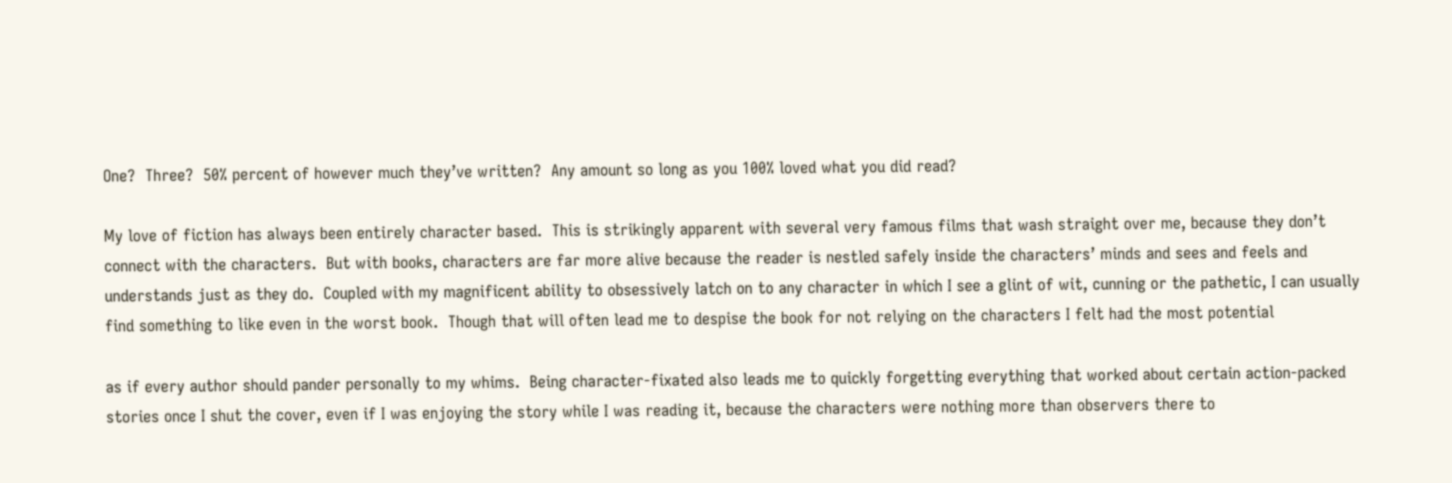One?  Three?  50% percent of however much they’ve written?  Any amount so long as you 100% loved what you did read?

My love of fiction has always been entirely character based.  This is strikingly apparent with several very famous films that wash straight over me, because they don’t connect with the characters.  But with books, characters are far more alive because the reader is nestled safely inside the characters’ minds and sees and feels and understands just as they do.  Coupled with my magnificent ability to obsessively latch on to any character in which I see a glint of wit, cunning or the pathetic, I can usually find something to like even in the worst book.  Though that will often lead me to despise the book for not relying on the characters I felt had the most potential

as if every author should pander personally to my whims.  Being character-fixated also leads me to quickly forgetting everything that worked about certain action-packed stories once I shut the cover, even if I was enjoying the story while I was reading it, because the characters were nothing more than observers there to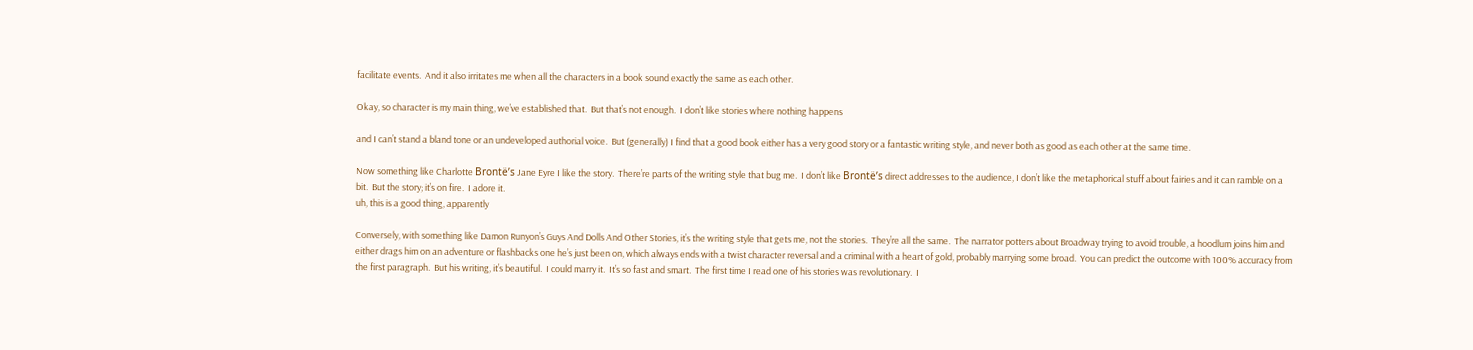facilitate events.  And it also irritates me when all the characters in a book sound exactly the same as each other.

Okay, so character is my main thing, we’ve established that.  But that’s not enough.  I don’t like stories where nothing happens

and I can’t stand a bland tone or an undeveloped authorial voice.  But (generally) I find that a good book either has a very good story or a fantastic writing style, and never both as good as each other at the same time.

Now something like Charlotte Brontë’s Jane Eyre I like the story.  There’re parts of the writing style that bug me.  I don’t like Brontë’s direct addresses to the audience, I don’t like the metaphorical stuff about fairies and it can ramble on a bit.  But the story; it’s on fire.  I adore it.
uh, this is a good thing, apparently

Conversely, with something like Damon Runyon’s Guys And Dolls And Other Stories, it’s the writing style that gets me, not the stories.  They’re all the same.  The narrator potters about Broadway trying to avoid trouble, a hoodlum joins him and either drags him on an adventure or flashbacks one he’s just been on, which always ends with a twist character reversal and a criminal with a heart of gold, probably marrying some broad.  You can predict the outcome with 100% accuracy from the first paragraph.  But his writing, it’s beautiful.  I could marry it.  It’s so fast and smart.  The first time I read one of his stories was revolutionary.  I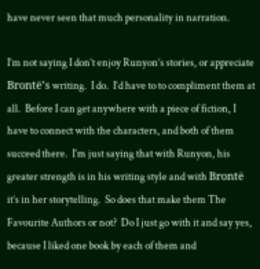have never seen that much personality in narration.

I’m not saying I don’t enjoy Runyon’s stories, or appreciate Brontë’s writing.  I do.  I’d have to to compliment them at all.  Before I can get anywhere with a piece of fiction, I have to connect with the characters, and both of them succeed there.  I’m just saying that with Runyon, his greater strength is in his writing style and with Brontë it’s in her storytelling.  So does that make them The Favourite Authors or not?  Do I just go with it and say yes, because I liked one book by each of them and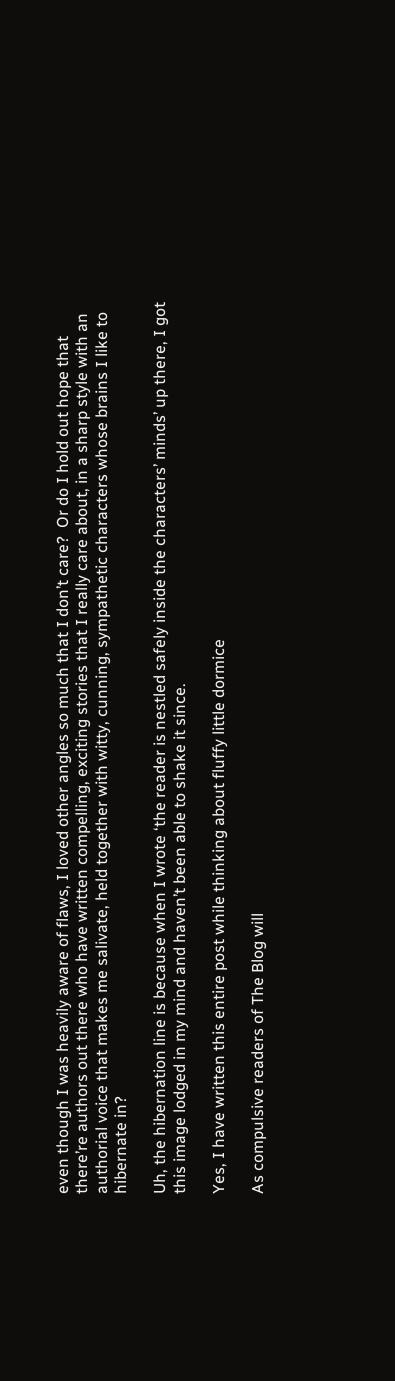even though I was heavily aware of flaws, I loved other angles so much that I don’t care?  Or do I hold out hope that there’re authors out there who have written compelling, exciting stories that I really care about, in a sharp style with an authorial voice that makes me salivate, held together with witty, cunning, sympathetic characters whose brains I like to hibernate in?

Uh, the hibernation line is because when I wrote ‘the reader is nestled safely inside the characters’ minds’ up there, I got this image lodged in my mind and haven’t been able to shake it since.

Yes, I have written this entire post while thinking about fluffy little dormice

As compulsive readers of The Blog will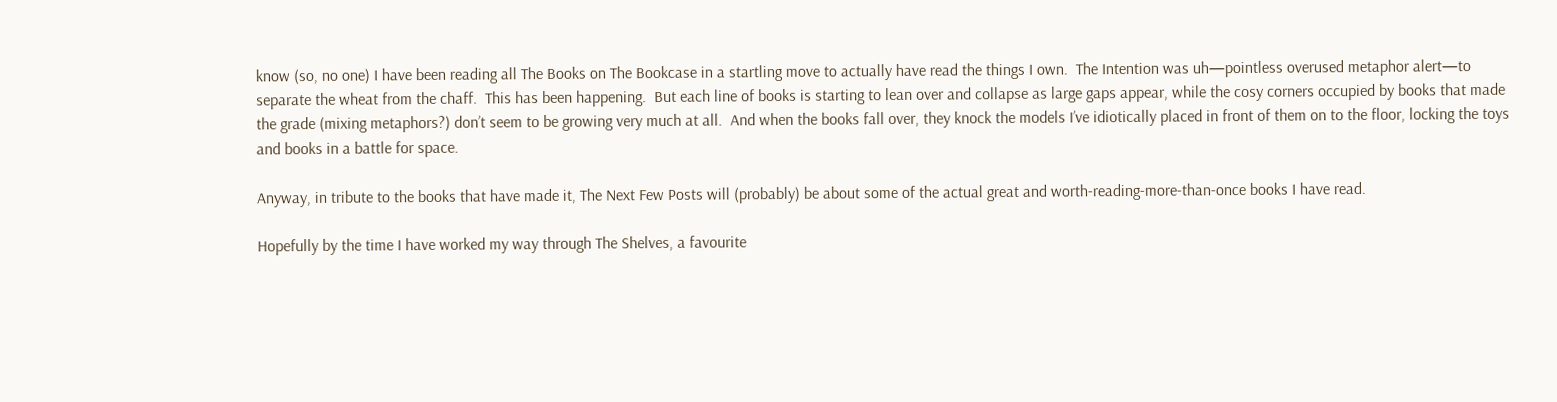know (so, no one) I have been reading all The Books on The Bookcase in a startling move to actually have read the things I own.  The Intention was uh—pointless overused metaphor alert—to separate the wheat from the chaff.  This has been happening.  But each line of books is starting to lean over and collapse as large gaps appear, while the cosy corners occupied by books that made the grade (mixing metaphors?) don’t seem to be growing very much at all.  And when the books fall over, they knock the models I’ve idiotically placed in front of them on to the floor, locking the toys and books in a battle for space.

Anyway, in tribute to the books that have made it, The Next Few Posts will (probably) be about some of the actual great and worth-reading-more-than-once books I have read.

Hopefully by the time I have worked my way through The Shelves, a favourite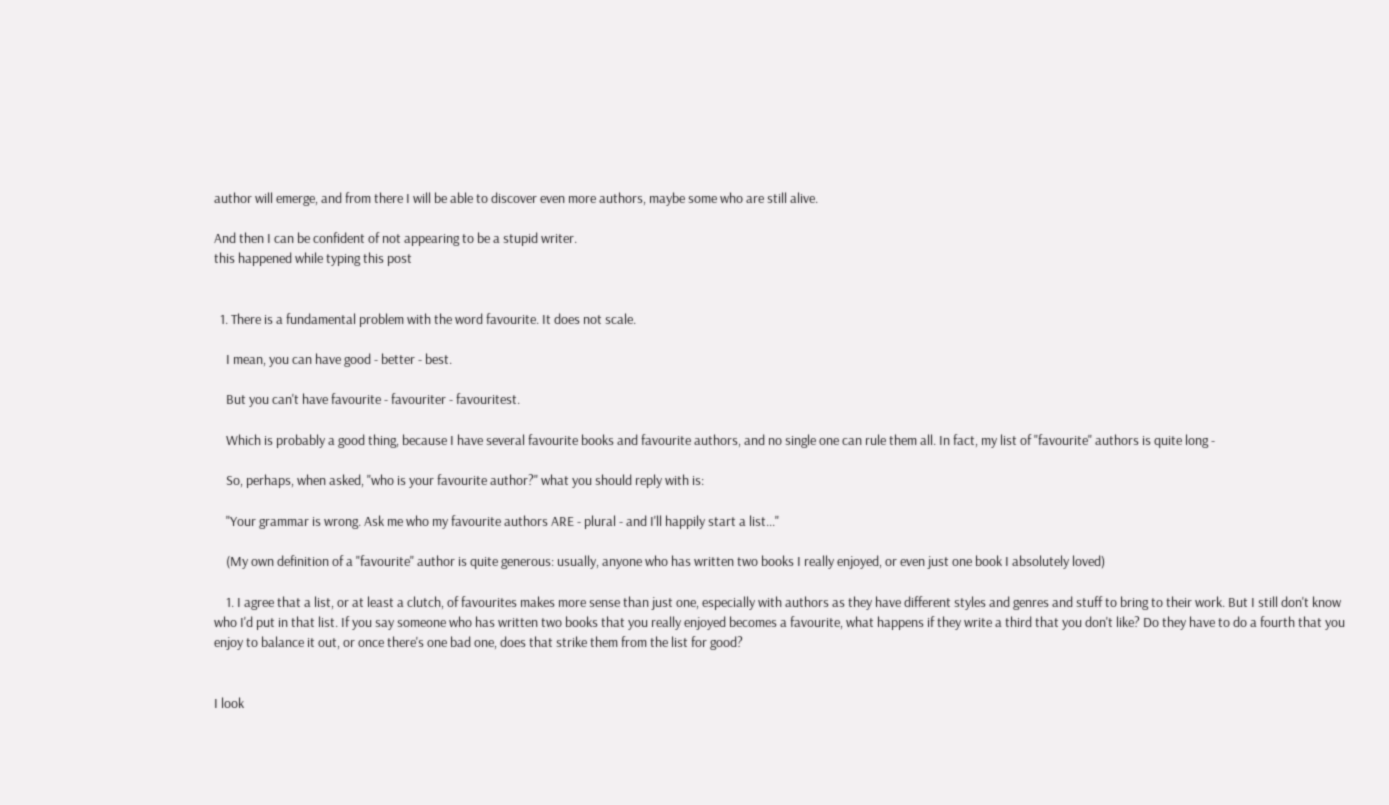author will emerge, and from there I will be able to discover even more authors, maybe some who are still alive.

And then I can be confident of not appearing to be a stupid writer.
this happened while typing this post


  1. There is a fundamental problem with the word favourite. It does not scale.

    I mean, you can have good - better - best.

    But you can't have favourite - favouriter - favouritest.

    Which is probably a good thing, because I have several favourite books and favourite authors, and no single one can rule them all. In fact, my list of "favourite" authors is quite long -

    So, perhaps, when asked, "who is your favourite author?" what you should reply with is:

    "Your grammar is wrong. Ask me who my favourite authors ARE - plural - and I'll happily start a list..."

    (My own definition of a "favourite" author is quite generous: usually, anyone who has written two books I really enjoyed, or even just one book I absolutely loved)

    1. I agree that a list, or at least a clutch, of favourites makes more sense than just one, especially with authors as they have different styles and genres and stuff to bring to their work. But I still don't know who I'd put in that list. If you say someone who has written two books that you really enjoyed becomes a favourite, what happens if they write a third that you don't like? Do they have to do a fourth that you enjoy to balance it out, or once there's one bad one, does that strike them from the list for good?


I look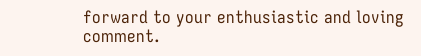forward to your enthusiastic and loving comment.